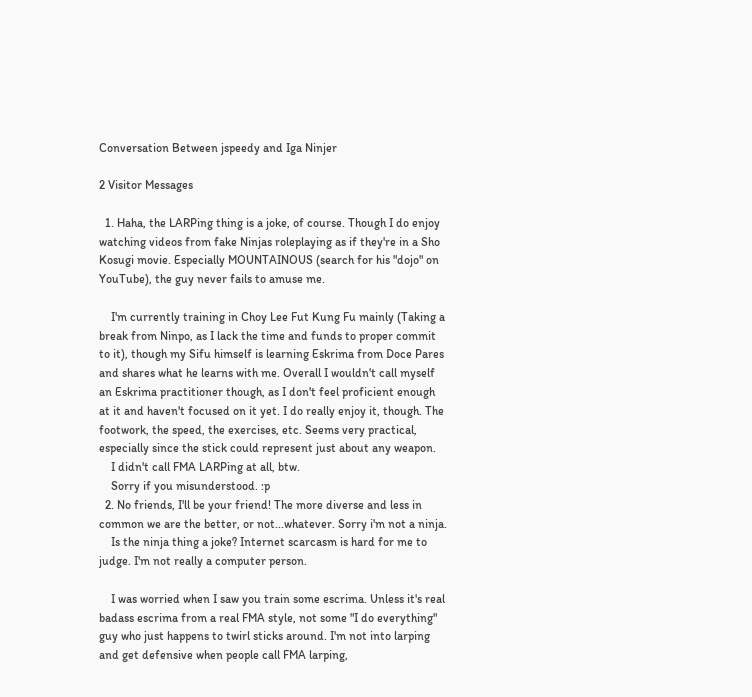Conversation Between jspeedy and Iga Ninjer

2 Visitor Messages

  1. Haha, the LARPing thing is a joke, of course. Though I do enjoy watching videos from fake Ninjas roleplaying as if they're in a Sho Kosugi movie. Especially MOUNTAINOUS (search for his "dojo" on YouTube), the guy never fails to amuse me.

    I'm currently training in Choy Lee Fut Kung Fu mainly (Taking a break from Ninpo, as I lack the time and funds to proper commit to it), though my Sifu himself is learning Eskrima from Doce Pares and shares what he learns with me. Overall I wouldn't call myself an Eskrima practitioner though, as I don't feel proficient enough at it and haven't focused on it yet. I do really enjoy it, though. The footwork, the speed, the exercises, etc. Seems very practical, especially since the stick could represent just about any weapon.
    I didn't call FMA LARPing at all, btw.
    Sorry if you misunderstood. :p
  2. No friends, I'll be your friend! The more diverse and less in common we are the better, or not...whatever. Sorry i'm not a ninja.
    Is the ninja thing a joke? Internet scarcasm is hard for me to judge. I'm not really a computer person.

    I was worried when I saw you train some escrima. Unless it's real badass escrima from a real FMA style, not some "I do everything" guy who just happens to twirl sticks around. I'm not into larping and get defensive when people call FMA larping,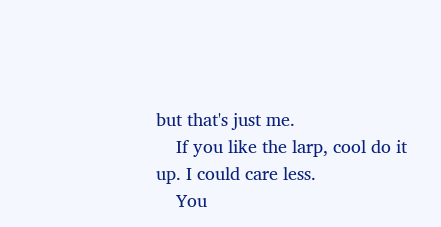but that's just me.
    If you like the larp, cool do it up. I could care less.
    You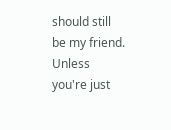should still be my friend. Unless you're just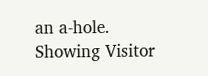an a-hole.
Showing Visitor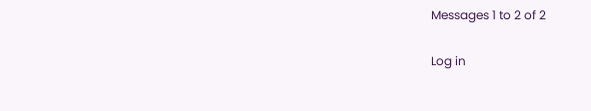Messages 1 to 2 of 2

Log in